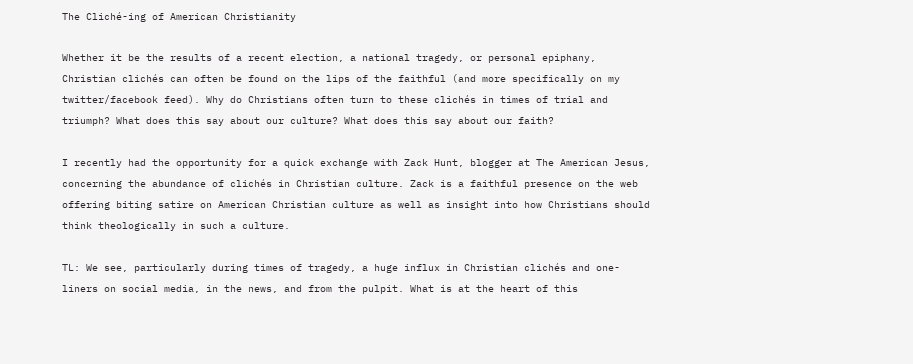The Cliché-ing of American Christianity

Whether it be the results of a recent election, a national tragedy, or personal epiphany, Christian clichés can often be found on the lips of the faithful (and more specifically on my twitter/facebook feed). Why do Christians often turn to these clichés in times of trial and triumph? What does this say about our culture? What does this say about our faith?

I recently had the opportunity for a quick exchange with Zack Hunt, blogger at The American Jesus, concerning the abundance of clichés in Christian culture. Zack is a faithful presence on the web offering biting satire on American Christian culture as well as insight into how Christians should think theologically in such a culture.

TL: We see, particularly during times of tragedy, a huge influx in Christian clichés and one-liners on social media, in the news, and from the pulpit. What is at the heart of this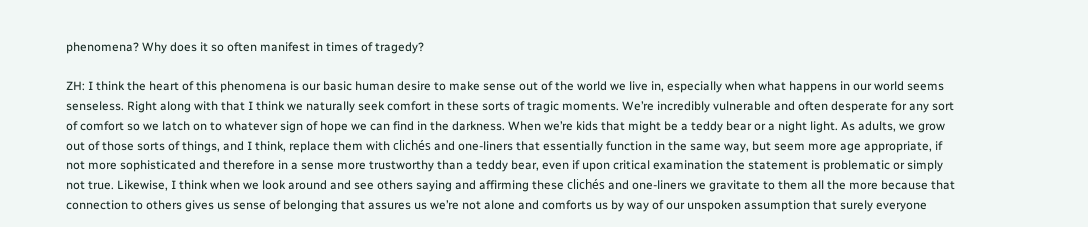phenomena? Why does it so often manifest in times of tragedy?

ZH: I think the heart of this phenomena is our basic human desire to make sense out of the world we live in, especially when what happens in our world seems senseless. Right along with that I think we naturally seek comfort in these sorts of tragic moments. We’re incredibly vulnerable and often desperate for any sort of comfort so we latch on to whatever sign of hope we can find in the darkness. When we’re kids that might be a teddy bear or a night light. As adults, we grow out of those sorts of things, and I think, replace them with clichés and one-liners that essentially function in the same way, but seem more age appropriate, if not more sophisticated and therefore in a sense more trustworthy than a teddy bear, even if upon critical examination the statement is problematic or simply not true. Likewise, I think when we look around and see others saying and affirming these clichés and one-liners we gravitate to them all the more because that connection to others gives us sense of belonging that assures us we’re not alone and comforts us by way of our unspoken assumption that surely everyone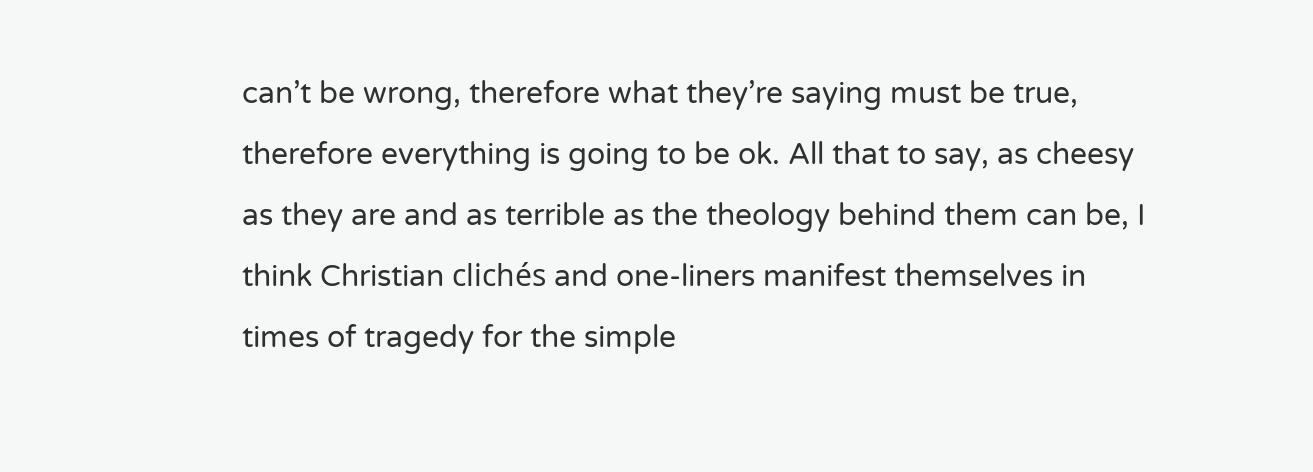can’t be wrong, therefore what they’re saying must be true, therefore everything is going to be ok. All that to say, as cheesy as they are and as terrible as the theology behind them can be, I think Christian clichés and one-liners manifest themselves in times of tragedy for the simple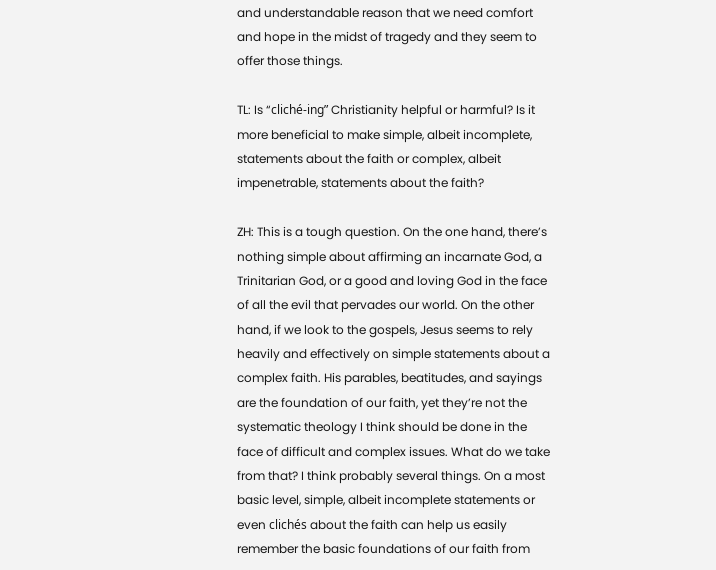and understandable reason that we need comfort and hope in the midst of tragedy and they seem to offer those things.

TL: Is “cliché-ing” Christianity helpful or harmful? Is it more beneficial to make simple, albeit incomplete, statements about the faith or complex, albeit impenetrable, statements about the faith?

ZH: This is a tough question. On the one hand, there’s nothing simple about affirming an incarnate God, a Trinitarian God, or a good and loving God in the face of all the evil that pervades our world. On the other hand, if we look to the gospels, Jesus seems to rely heavily and effectively on simple statements about a complex faith. His parables, beatitudes, and sayings are the foundation of our faith, yet they’re not the systematic theology I think should be done in the face of difficult and complex issues. What do we take from that? I think probably several things. On a most basic level, simple, albeit incomplete statements or even clichés about the faith can help us easily remember the basic foundations of our faith from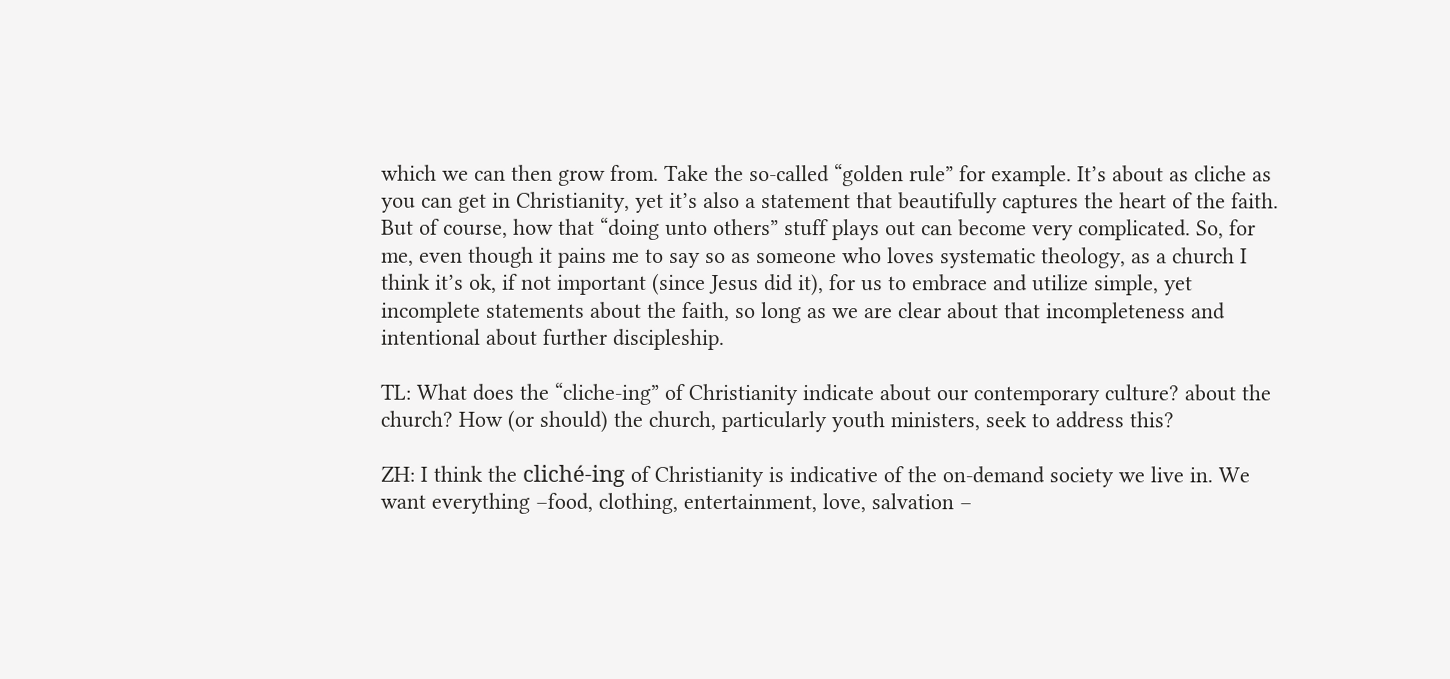which we can then grow from. Take the so-called “golden rule” for example. It’s about as cliche as you can get in Christianity, yet it’s also a statement that beautifully captures the heart of the faith. But of course, how that “doing unto others” stuff plays out can become very complicated. So, for me, even though it pains me to say so as someone who loves systematic theology, as a church I think it’s ok, if not important (since Jesus did it), for us to embrace and utilize simple, yet incomplete statements about the faith, so long as we are clear about that incompleteness and intentional about further discipleship.

TL: What does the “cliche-ing” of Christianity indicate about our contemporary culture? about the church? How (or should) the church, particularly youth ministers, seek to address this?

ZH: I think the cliché-ing of Christianity is indicative of the on-demand society we live in. We want everything –food, clothing, entertainment, love, salvation –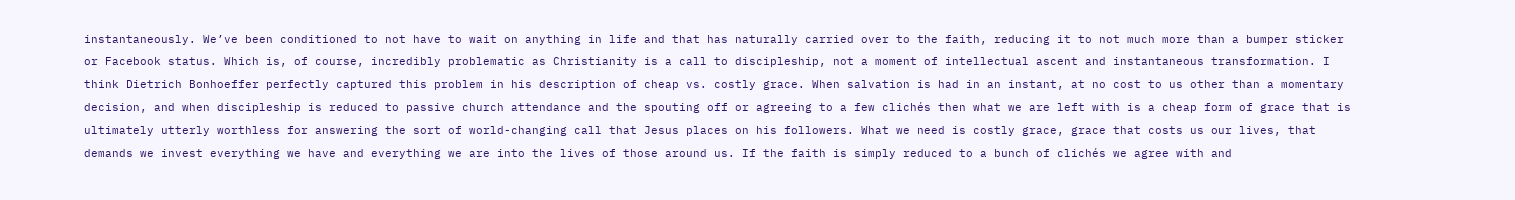instantaneously. We’ve been conditioned to not have to wait on anything in life and that has naturally carried over to the faith, reducing it to not much more than a bumper sticker or Facebook status. Which is, of course, incredibly problematic as Christianity is a call to discipleship, not a moment of intellectual ascent and instantaneous transformation. I think Dietrich Bonhoeffer perfectly captured this problem in his description of cheap vs. costly grace. When salvation is had in an instant, at no cost to us other than a momentary decision, and when discipleship is reduced to passive church attendance and the spouting off or agreeing to a few clichés then what we are left with is a cheap form of grace that is ultimately utterly worthless for answering the sort of world-changing call that Jesus places on his followers. What we need is costly grace, grace that costs us our lives, that demands we invest everything we have and everything we are into the lives of those around us. If the faith is simply reduced to a bunch of clichés we agree with and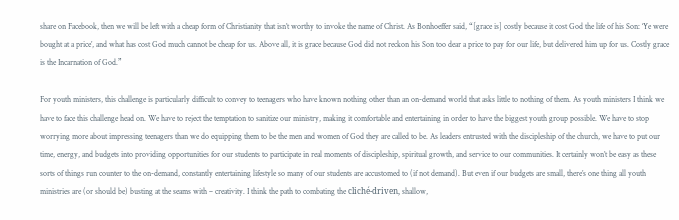share on Facebook, then we will be left with a cheap form of Christianity that isn’t worthy to invoke the name of Christ. As Bonhoeffer said, “[grace is] costly because it cost God the life of his Son: ‘Ye were bought at a price’, and what has cost God much cannot be cheap for us. Above all, it is grace because God did not reckon his Son too dear a price to pay for our life, but delivered him up for us. Costly grace is the Incarnation of God.”

For youth ministers, this challenge is particularly difficult to convey to teenagers who have known nothing other than an on-demand world that asks little to nothing of them. As youth ministers I think we have to face this challenge head on. We have to reject the temptation to sanitize our ministry, making it comfortable and entertaining in order to have the biggest youth group possible. We have to stop worrying more about impressing teenagers than we do equipping them to be the men and women of God they are called to be. As leaders entrusted with the discipleship of the church, we have to put our time, energy, and budgets into providing opportunities for our students to participate in real moments of discipleship, spiritual growth, and service to our communities. It certainly won’t be easy as these sorts of things run counter to the on-demand, constantly entertaining lifestyle so many of our students are accustomed to (if not demand). But even if our budgets are small, there’s one thing all youth ministries are (or should be) busting at the seams with – creativity. I think the path to combating the cliché-driven, shallow,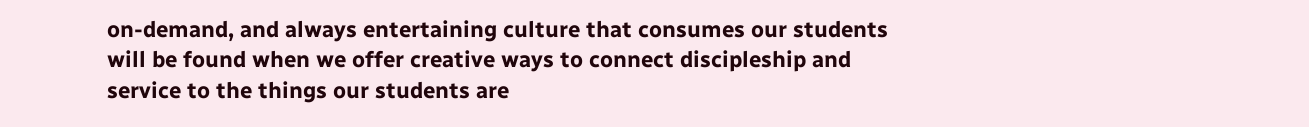on-demand, and always entertaining culture that consumes our students will be found when we offer creative ways to connect discipleship and service to the things our students are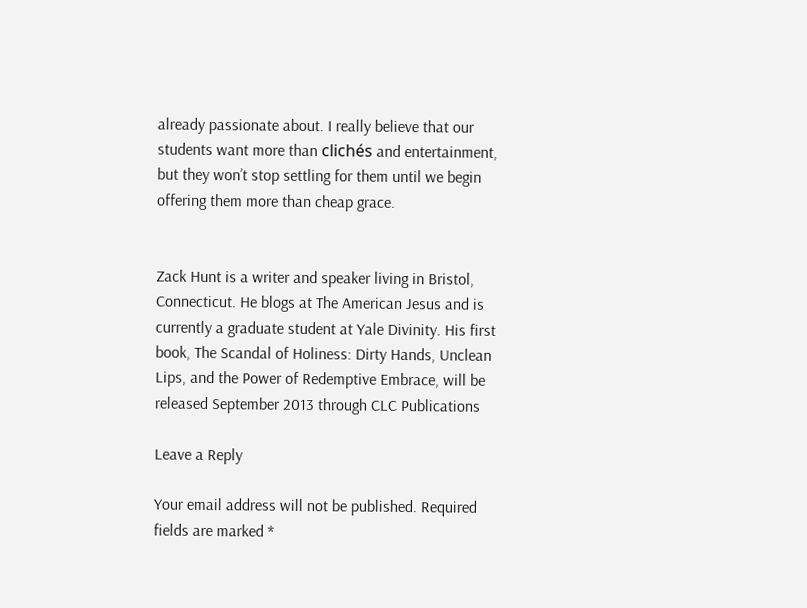already passionate about. I really believe that our students want more than clichés and entertainment, but they won’t stop settling for them until we begin offering them more than cheap grace.


Zack Hunt is a writer and speaker living in Bristol, Connecticut. He blogs at The American Jesus and is currently a graduate student at Yale Divinity. His first book, The Scandal of Holiness: Dirty Hands, Unclean Lips, and the Power of Redemptive Embrace, will be released September 2013 through CLC Publications

Leave a Reply

Your email address will not be published. Required fields are marked *